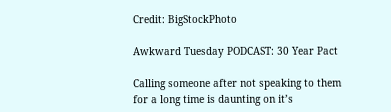Credit: BigStockPhoto

Awkward Tuesday PODCAST: 30 Year Pact

Calling someone after not speaking to them for a long time is daunting on it’s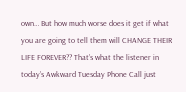own… But how much worse does it get if what you are going to tell them will CHANGE THEIR LIFE FOREVER?? That’s what the listener in today’s Awkward Tuesday Phone Call just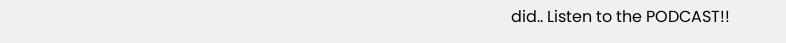did.. Listen to the PODCAST!!